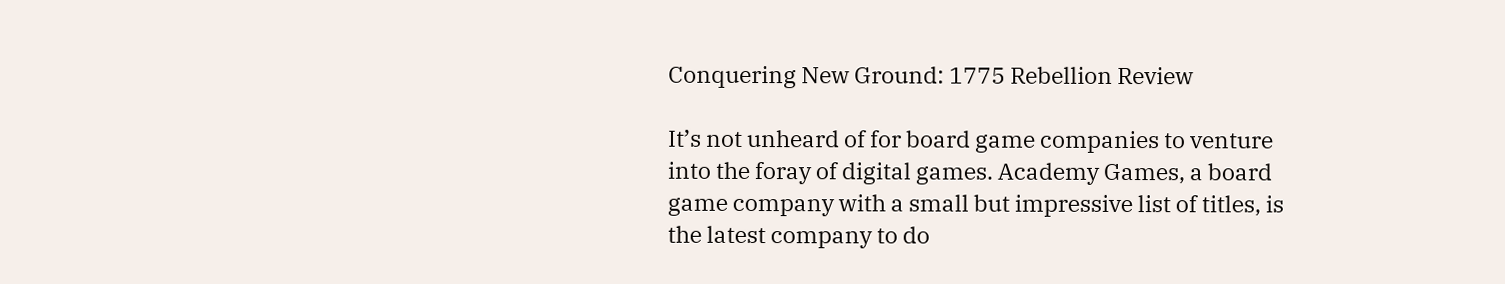Conquering New Ground: 1775 Rebellion Review

It’s not unheard of for board game companies to venture into the foray of digital games. Academy Games, a board game company with a small but impressive list of titles, is the latest company to do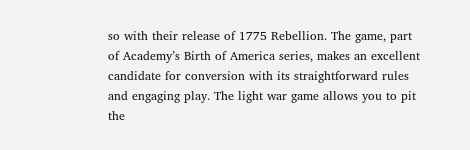so with their release of 1775 Rebellion. The game, part of Academy’s Birth of America series, makes an excellent candidate for conversion with its straightforward rules and engaging play. The light war game allows you to pit the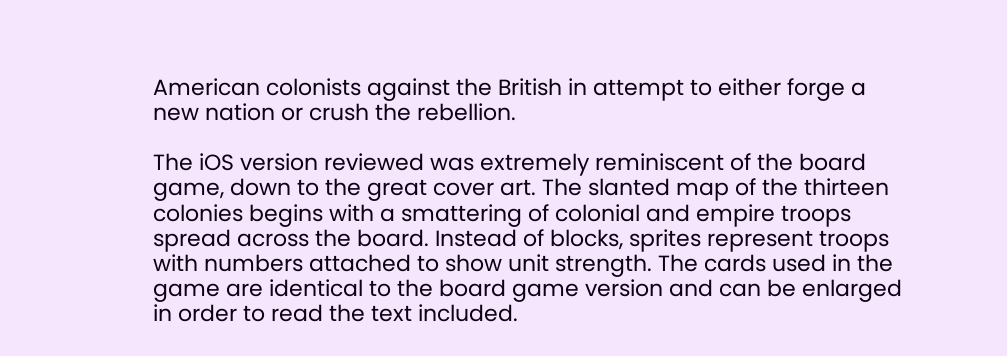American colonists against the British in attempt to either forge a new nation or crush the rebellion.

The iOS version reviewed was extremely reminiscent of the board game, down to the great cover art. The slanted map of the thirteen colonies begins with a smattering of colonial and empire troops spread across the board. Instead of blocks, sprites represent troops with numbers attached to show unit strength. The cards used in the game are identical to the board game version and can be enlarged in order to read the text included.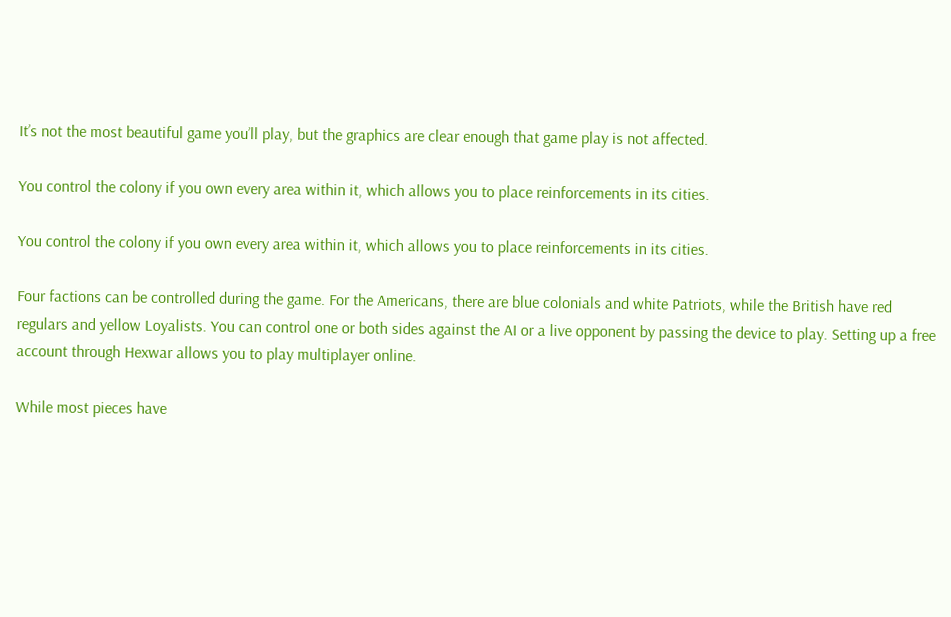It’s not the most beautiful game you’ll play, but the graphics are clear enough that game play is not affected.

You control the colony if you own every area within it, which allows you to place reinforcements in its cities.

You control the colony if you own every area within it, which allows you to place reinforcements in its cities.

Four factions can be controlled during the game. For the Americans, there are blue colonials and white Patriots, while the British have red regulars and yellow Loyalists. You can control one or both sides against the AI or a live opponent by passing the device to play. Setting up a free account through Hexwar allows you to play multiplayer online.

While most pieces have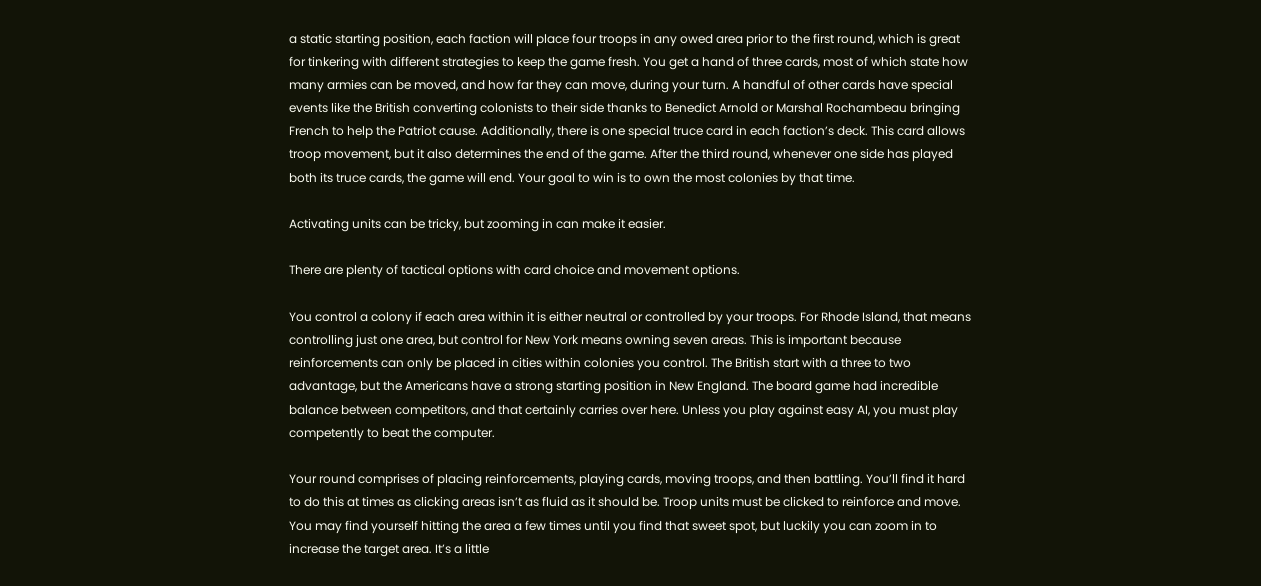a static starting position, each faction will place four troops in any owed area prior to the first round, which is great for tinkering with different strategies to keep the game fresh. You get a hand of three cards, most of which state how many armies can be moved, and how far they can move, during your turn. A handful of other cards have special events like the British converting colonists to their side thanks to Benedict Arnold or Marshal Rochambeau bringing French to help the Patriot cause. Additionally, there is one special truce card in each faction’s deck. This card allows troop movement, but it also determines the end of the game. After the third round, whenever one side has played both its truce cards, the game will end. Your goal to win is to own the most colonies by that time.

Activating units can be tricky, but zooming in can make it easier.

There are plenty of tactical options with card choice and movement options.

You control a colony if each area within it is either neutral or controlled by your troops. For Rhode Island, that means controlling just one area, but control for New York means owning seven areas. This is important because reinforcements can only be placed in cities within colonies you control. The British start with a three to two advantage, but the Americans have a strong starting position in New England. The board game had incredible balance between competitors, and that certainly carries over here. Unless you play against easy AI, you must play competently to beat the computer.

Your round comprises of placing reinforcements, playing cards, moving troops, and then battling. You’ll find it hard to do this at times as clicking areas isn’t as fluid as it should be. Troop units must be clicked to reinforce and move. You may find yourself hitting the area a few times until you find that sweet spot, but luckily you can zoom in to increase the target area. It’s a little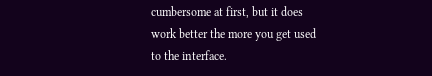cumbersome at first, but it does work better the more you get used to the interface.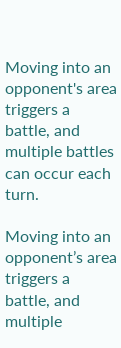Moving into an opponent's area triggers a battle, and multiple battles can occur each turn.

Moving into an opponent’s area triggers a battle, and multiple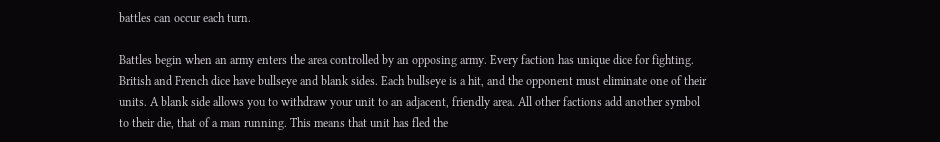battles can occur each turn.

Battles begin when an army enters the area controlled by an opposing army. Every faction has unique dice for fighting. British and French dice have bullseye and blank sides. Each bullseye is a hit, and the opponent must eliminate one of their units. A blank side allows you to withdraw your unit to an adjacent, friendly area. All other factions add another symbol to their die, that of a man running. This means that unit has fled the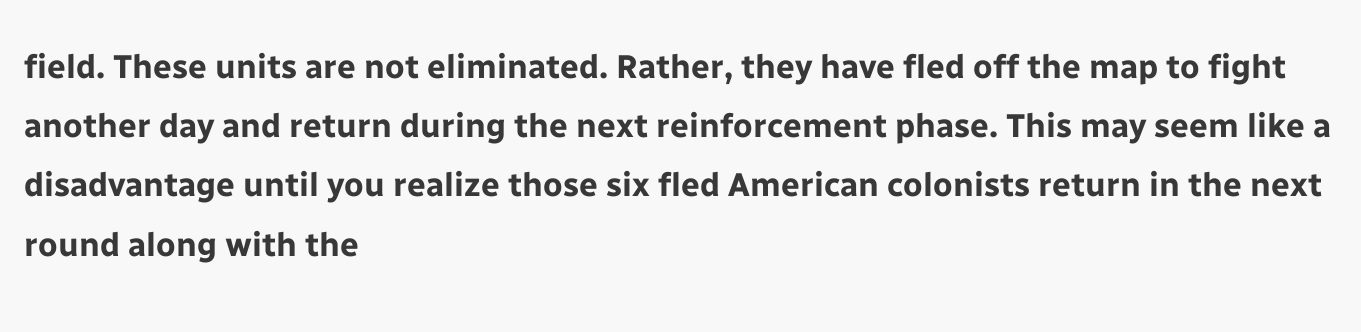field. These units are not eliminated. Rather, they have fled off the map to fight another day and return during the next reinforcement phase. This may seem like a disadvantage until you realize those six fled American colonists return in the next round along with the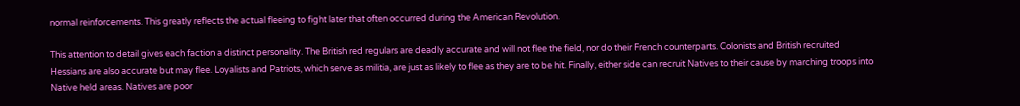normal reinforcements. This greatly reflects the actual fleeing to fight later that often occurred during the American Revolution.

This attention to detail gives each faction a distinct personality. The British red regulars are deadly accurate and will not flee the field, nor do their French counterparts. Colonists and British recruited Hessians are also accurate but may flee. Loyalists and Patriots, which serve as militia, are just as likely to flee as they are to be hit. Finally, either side can recruit Natives to their cause by marching troops into Native held areas. Natives are poor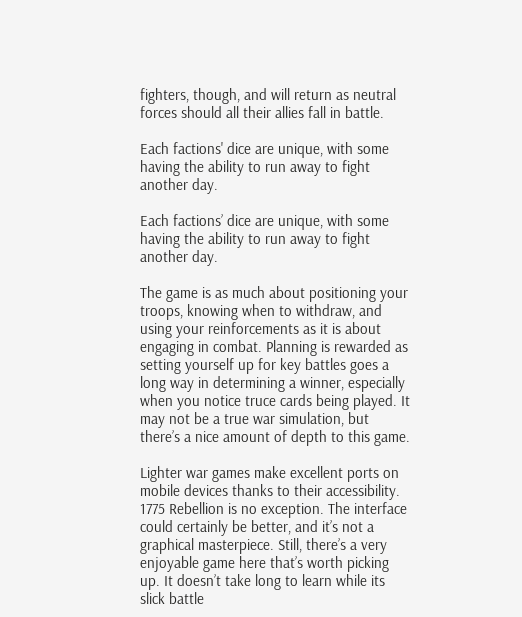fighters, though, and will return as neutral forces should all their allies fall in battle.

Each factions' dice are unique, with some having the ability to run away to fight another day.

Each factions’ dice are unique, with some having the ability to run away to fight another day.

The game is as much about positioning your troops, knowing when to withdraw, and using your reinforcements as it is about engaging in combat. Planning is rewarded as setting yourself up for key battles goes a long way in determining a winner, especially when you notice truce cards being played. It may not be a true war simulation, but there’s a nice amount of depth to this game.

Lighter war games make excellent ports on mobile devices thanks to their accessibility. 1775 Rebellion is no exception. The interface could certainly be better, and it’s not a graphical masterpiece. Still, there’s a very enjoyable game here that’s worth picking up. It doesn’t take long to learn while its slick battle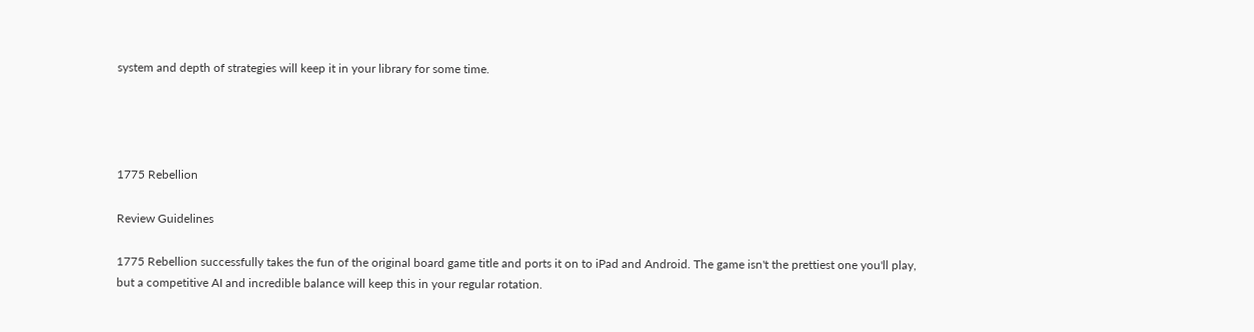system and depth of strategies will keep it in your library for some time.




1775 Rebellion

Review Guidelines

1775 Rebellion successfully takes the fun of the original board game title and ports it on to iPad and Android. The game isn't the prettiest one you'll play, but a competitive AI and incredible balance will keep this in your regular rotation.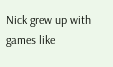Nick grew up with games like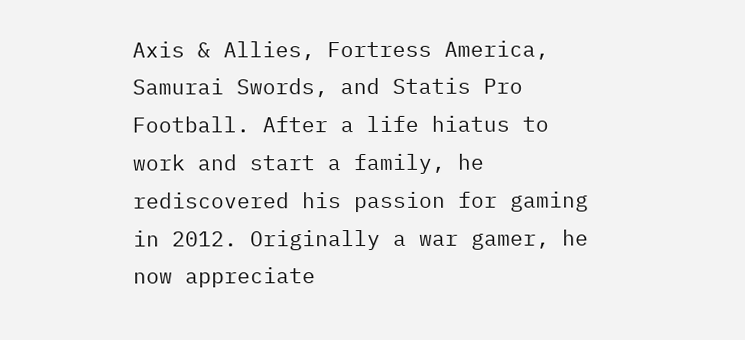Axis & Allies, Fortress America, Samurai Swords, and Statis Pro Football. After a life hiatus to work and start a family, he rediscovered his passion for gaming in 2012. Originally a war gamer, he now appreciate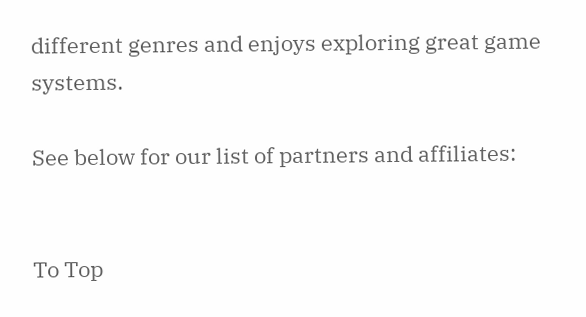different genres and enjoys exploring great game systems.

See below for our list of partners and affiliates:


To Top